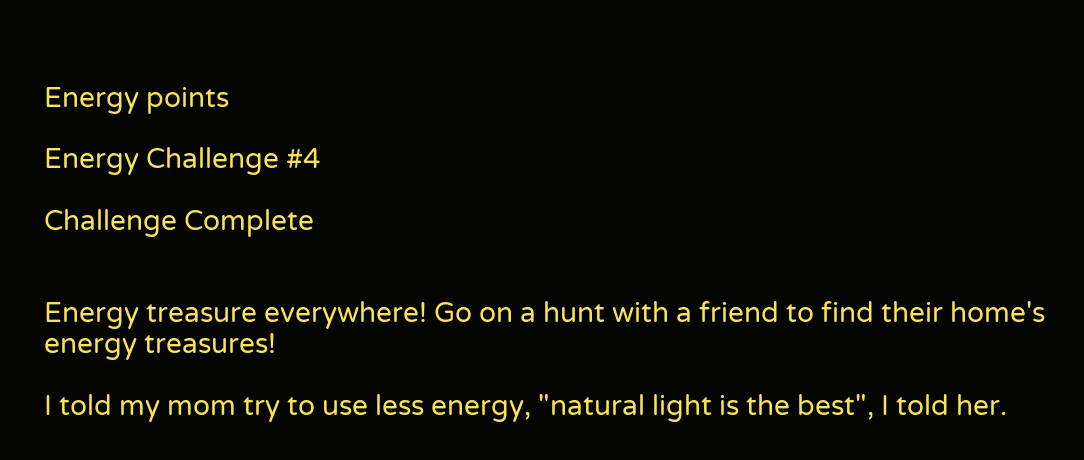Energy points

Energy Challenge #4

Challenge Complete


Energy treasure everywhere! Go on a hunt with a friend to find their home's energy treasures!

I told my mom try to use less energy, "natural light is the best", I told her.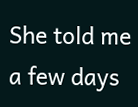She told me a few days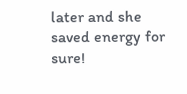later and she saved energy for sure!